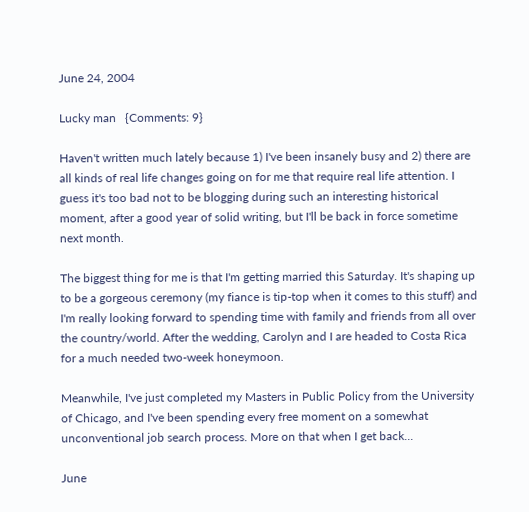June 24, 2004

Lucky man   {Comments: 9}

Haven't written much lately because 1) I've been insanely busy and 2) there are all kinds of real life changes going on for me that require real life attention. I guess it's too bad not to be blogging during such an interesting historical moment, after a good year of solid writing, but I'll be back in force sometime next month.

The biggest thing for me is that I'm getting married this Saturday. It's shaping up to be a gorgeous ceremony (my fiance is tip-top when it comes to this stuff) and I'm really looking forward to spending time with family and friends from all over the country/world. After the wedding, Carolyn and I are headed to Costa Rica for a much needed two-week honeymoon.

Meanwhile, I've just completed my Masters in Public Policy from the University of Chicago, and I've been spending every free moment on a somewhat unconventional job search process. More on that when I get back...

June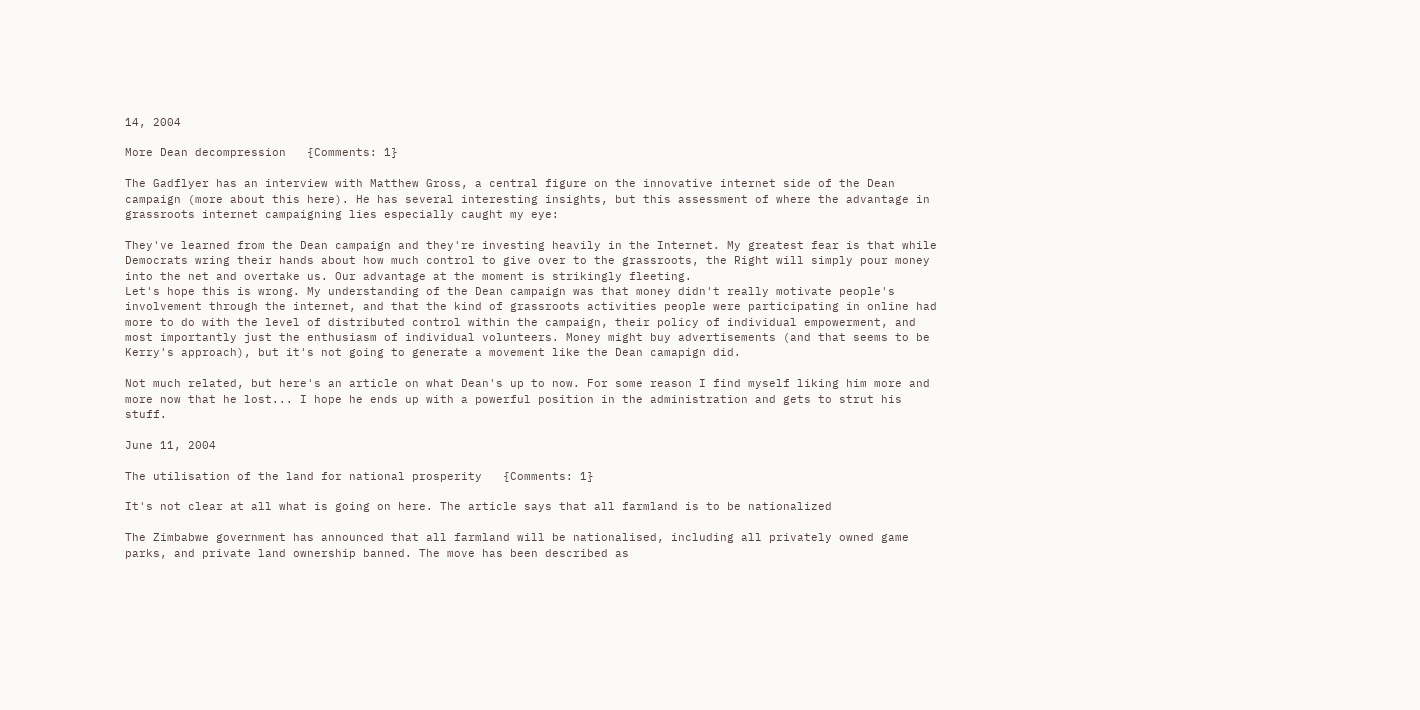14, 2004

More Dean decompression   {Comments: 1}

The Gadflyer has an interview with Matthew Gross, a central figure on the innovative internet side of the Dean campaign (more about this here). He has several interesting insights, but this assessment of where the advantage in grassroots internet campaigning lies especially caught my eye:

They've learned from the Dean campaign and they're investing heavily in the Internet. My greatest fear is that while Democrats wring their hands about how much control to give over to the grassroots, the Right will simply pour money into the net and overtake us. Our advantage at the moment is strikingly fleeting.
Let's hope this is wrong. My understanding of the Dean campaign was that money didn't really motivate people's involvement through the internet, and that the kind of grassroots activities people were participating in online had more to do with the level of distributed control within the campaign, their policy of individual empowerment, and most importantly just the enthusiasm of individual volunteers. Money might buy advertisements (and that seems to be Kerry's approach), but it's not going to generate a movement like the Dean camapign did.

Not much related, but here's an article on what Dean's up to now. For some reason I find myself liking him more and more now that he lost... I hope he ends up with a powerful position in the administration and gets to strut his stuff.

June 11, 2004

The utilisation of the land for national prosperity   {Comments: 1}

It's not clear at all what is going on here. The article says that all farmland is to be nationalized

The Zimbabwe government has announced that all farmland will be nationalised, including all privately owned game parks, and private land ownership banned. The move has been described as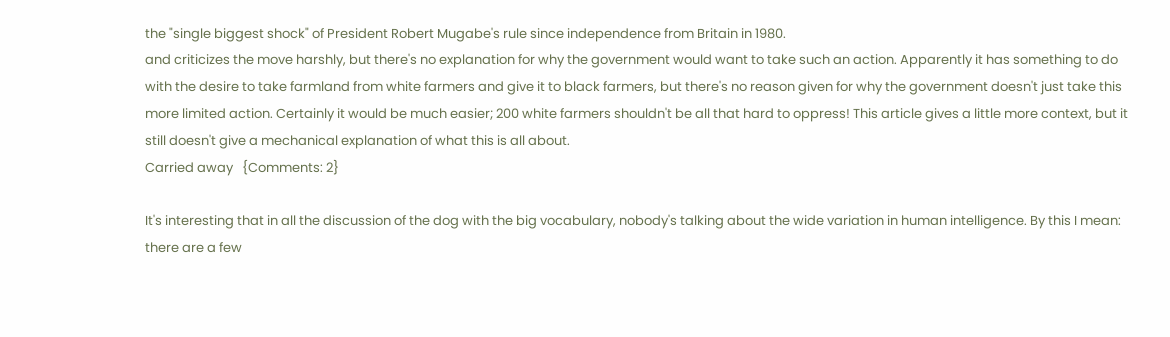the "single biggest shock" of President Robert Mugabe's rule since independence from Britain in 1980.
and criticizes the move harshly, but there's no explanation for why the government would want to take such an action. Apparently it has something to do with the desire to take farmland from white farmers and give it to black farmers, but there's no reason given for why the government doesn't just take this more limited action. Certainly it would be much easier; 200 white farmers shouldn't be all that hard to oppress! This article gives a little more context, but it still doesn't give a mechanical explanation of what this is all about.
Carried away   {Comments: 2}

It's interesting that in all the discussion of the dog with the big vocabulary, nobody's talking about the wide variation in human intelligence. By this I mean: there are a few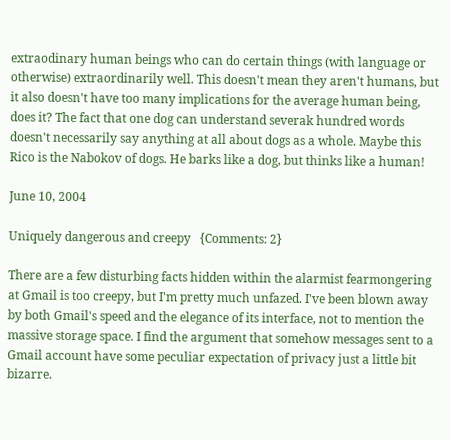extraodinary human beings who can do certain things (with language or otherwise) extraordinarily well. This doesn't mean they aren't humans, but it also doesn't have too many implications for the average human being, does it? The fact that one dog can understand severak hundred words doesn't necessarily say anything at all about dogs as a whole. Maybe this Rico is the Nabokov of dogs. He barks like a dog, but thinks like a human!

June 10, 2004

Uniquely dangerous and creepy   {Comments: 2}

There are a few disturbing facts hidden within the alarmist fearmongering at Gmail is too creepy, but I'm pretty much unfazed. I've been blown away by both Gmail's speed and the elegance of its interface, not to mention the massive storage space. I find the argument that somehow messages sent to a Gmail account have some peculiar expectation of privacy just a little bit bizarre.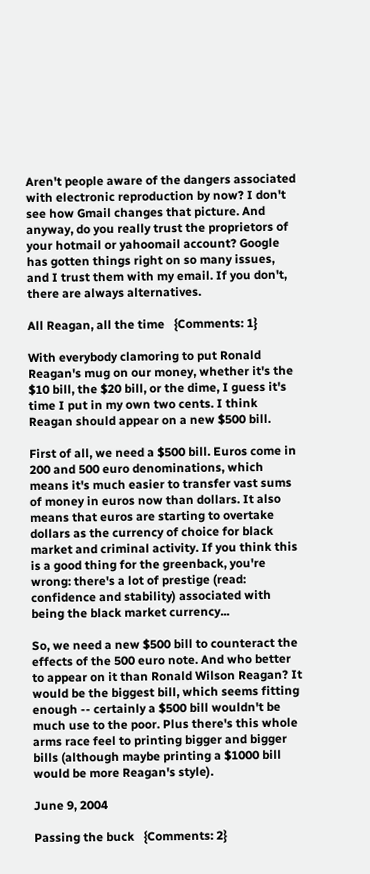Aren't people aware of the dangers associated with electronic reproduction by now? I don't see how Gmail changes that picture. And anyway, do you really trust the proprietors of your hotmail or yahoomail account? Google has gotten things right on so many issues, and I trust them with my email. If you don't, there are always alternatives.

All Reagan, all the time   {Comments: 1}

With everybody clamoring to put Ronald Reagan's mug on our money, whether it's the $10 bill, the $20 bill, or the dime, I guess it's time I put in my own two cents. I think Reagan should appear on a new $500 bill.

First of all, we need a $500 bill. Euros come in 200 and 500 euro denominations, which means it's much easier to transfer vast sums of money in euros now than dollars. It also means that euros are starting to overtake dollars as the currency of choice for black market and criminal activity. If you think this is a good thing for the greenback, you're wrong: there's a lot of prestige (read: confidence and stability) associated with being the black market currency...

So, we need a new $500 bill to counteract the effects of the 500 euro note. And who better to appear on it than Ronald Wilson Reagan? It would be the biggest bill, which seems fitting enough -- certainly a $500 bill wouldn't be much use to the poor. Plus there's this whole arms race feel to printing bigger and bigger bills (although maybe printing a $1000 bill would be more Reagan's style).

June 9, 2004

Passing the buck   {Comments: 2}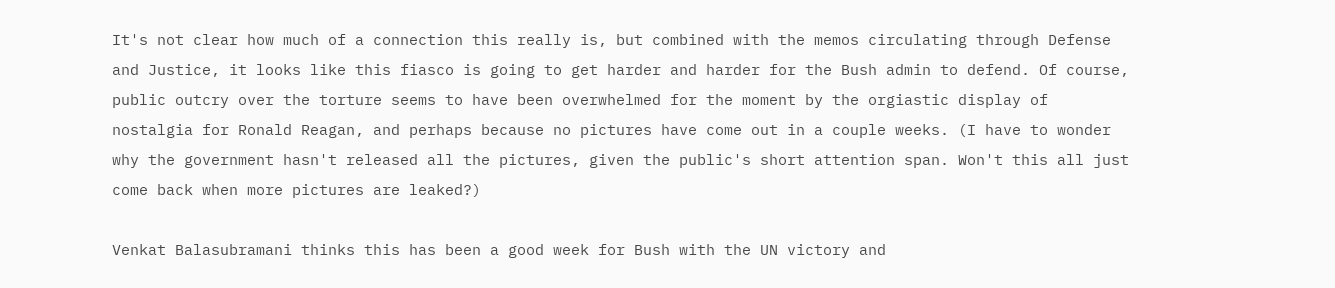It's not clear how much of a connection this really is, but combined with the memos circulating through Defense and Justice, it looks like this fiasco is going to get harder and harder for the Bush admin to defend. Of course, public outcry over the torture seems to have been overwhelmed for the moment by the orgiastic display of nostalgia for Ronald Reagan, and perhaps because no pictures have come out in a couple weeks. (I have to wonder why the government hasn't released all the pictures, given the public's short attention span. Won't this all just come back when more pictures are leaked?)

Venkat Balasubramani thinks this has been a good week for Bush with the UN victory and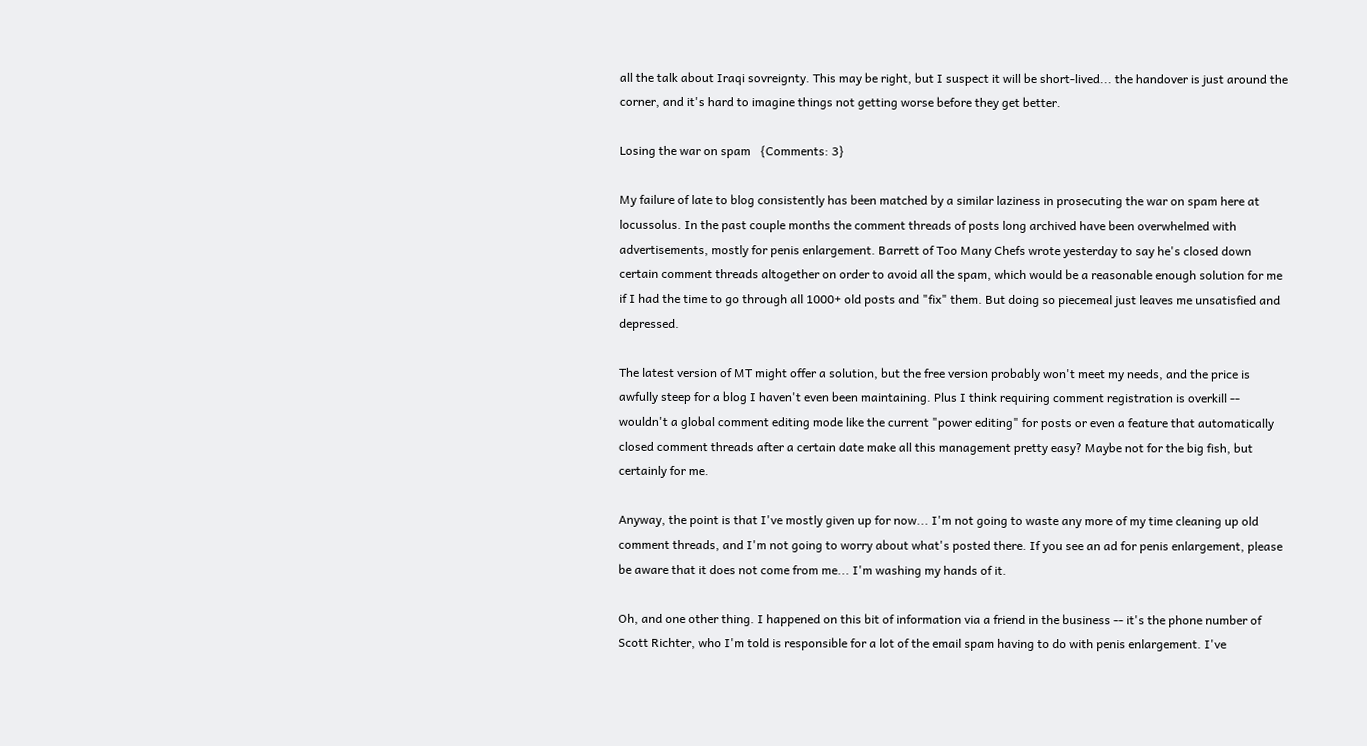all the talk about Iraqi sovreignty. This may be right, but I suspect it will be short-lived... the handover is just around the corner, and it's hard to imagine things not getting worse before they get better.

Losing the war on spam   {Comments: 3}

My failure of late to blog consistently has been matched by a similar laziness in prosecuting the war on spam here at locussolus. In the past couple months the comment threads of posts long archived have been overwhelmed with advertisements, mostly for penis enlargement. Barrett of Too Many Chefs wrote yesterday to say he's closed down certain comment threads altogether on order to avoid all the spam, which would be a reasonable enough solution for me if I had the time to go through all 1000+ old posts and "fix" them. But doing so piecemeal just leaves me unsatisfied and depressed.

The latest version of MT might offer a solution, but the free version probably won't meet my needs, and the price is awfully steep for a blog I haven't even been maintaining. Plus I think requiring comment registration is overkill -- wouldn't a global comment editing mode like the current "power editing" for posts or even a feature that automatically closed comment threads after a certain date make all this management pretty easy? Maybe not for the big fish, but certainly for me.

Anyway, the point is that I've mostly given up for now... I'm not going to waste any more of my time cleaning up old comment threads, and I'm not going to worry about what's posted there. If you see an ad for penis enlargement, please be aware that it does not come from me... I'm washing my hands of it.

Oh, and one other thing. I happened on this bit of information via a friend in the business -- it's the phone number of Scott Richter, who I'm told is responsible for a lot of the email spam having to do with penis enlargement. I've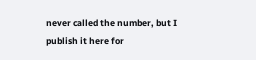never called the number, but I publish it here for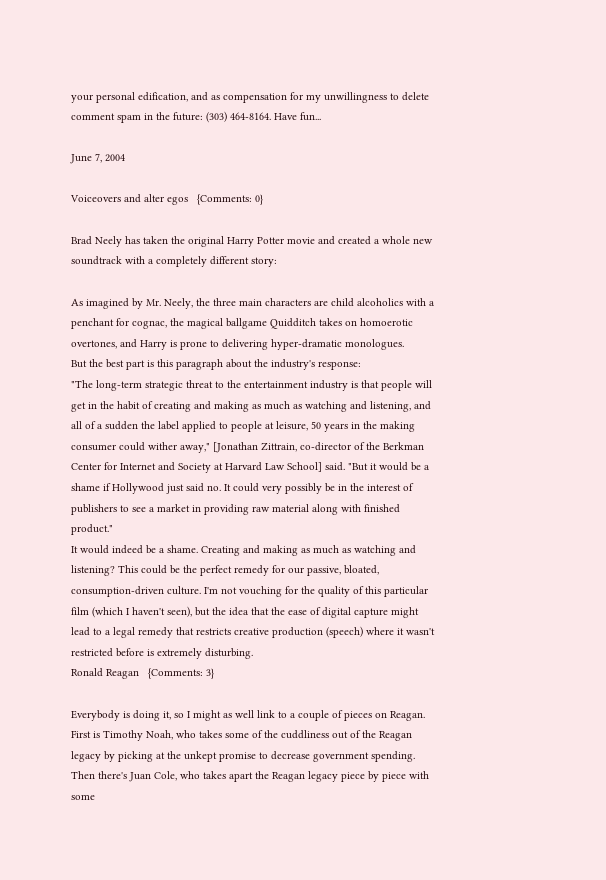your personal edification, and as compensation for my unwillingness to delete comment spam in the future: (303) 464-8164. Have fun...

June 7, 2004

Voiceovers and alter egos   {Comments: 0}

Brad Neely has taken the original Harry Potter movie and created a whole new soundtrack with a completely different story:

As imagined by Mr. Neely, the three main characters are child alcoholics with a penchant for cognac, the magical ballgame Quidditch takes on homoerotic overtones, and Harry is prone to delivering hyper-dramatic monologues.
But the best part is this paragraph about the industry's response:
"The long-term strategic threat to the entertainment industry is that people will get in the habit of creating and making as much as watching and listening, and all of a sudden the label applied to people at leisure, 50 years in the making consumer could wither away," [Jonathan Zittrain, co-director of the Berkman Center for Internet and Society at Harvard Law School] said. "But it would be a shame if Hollywood just said no. It could very possibly be in the interest of publishers to see a market in providing raw material along with finished product."
It would indeed be a shame. Creating and making as much as watching and listening? This could be the perfect remedy for our passive, bloated, consumption-driven culture. I'm not vouching for the quality of this particular film (which I haven't seen), but the idea that the ease of digital capture might lead to a legal remedy that restricts creative production (speech) where it wasn't restricted before is extremely disturbing.
Ronald Reagan   {Comments: 3}

Everybody is doing it, so I might as well link to a couple of pieces on Reagan. First is Timothy Noah, who takes some of the cuddliness out of the Reagan legacy by picking at the unkept promise to decrease government spending. Then there's Juan Cole, who takes apart the Reagan legacy piece by piece with some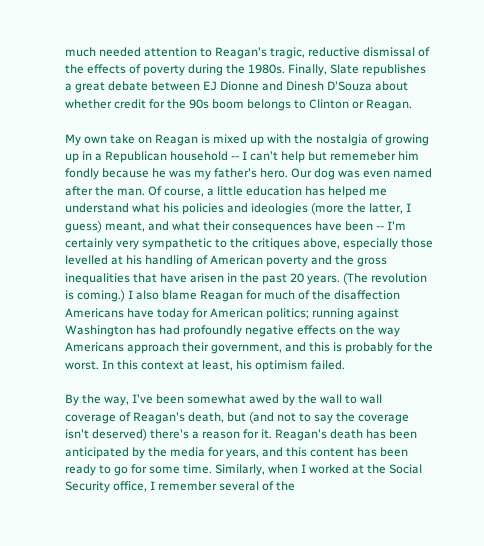much needed attention to Reagan's tragic, reductive dismissal of the effects of poverty during the 1980s. Finally, Slate republishes a great debate between EJ Dionne and Dinesh D'Souza about whether credit for the 90s boom belongs to Clinton or Reagan.

My own take on Reagan is mixed up with the nostalgia of growing up in a Republican household -- I can't help but rememeber him fondly because he was my father's hero. Our dog was even named after the man. Of course, a little education has helped me understand what his policies and ideologies (more the latter, I guess) meant, and what their consequences have been -- I'm certainly very sympathetic to the critiques above, especially those levelled at his handling of American poverty and the gross inequalities that have arisen in the past 20 years. (The revolution is coming.) I also blame Reagan for much of the disaffection Americans have today for American politics; running against Washington has had profoundly negative effects on the way Americans approach their government, and this is probably for the worst. In this context at least, his optimism failed.

By the way, I've been somewhat awed by the wall to wall coverage of Reagan's death, but (and not to say the coverage isn't deserved) there's a reason for it. Reagan's death has been anticipated by the media for years, and this content has been ready to go for some time. Similarly, when I worked at the Social Security office, I remember several of the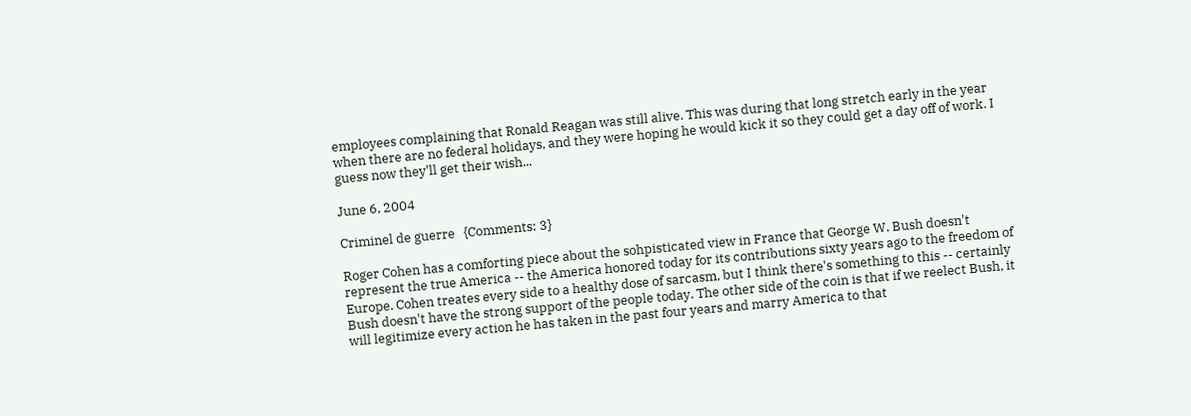employees complaining that Ronald Reagan was still alive. This was during that long stretch early in the year when there are no federal holidays, and they were hoping he would kick it so they could get a day off of work. I guess now they'll get their wish...

June 6, 2004

Criminel de guerre   {Comments: 3}

Roger Cohen has a comforting piece about the sohpisticated view in France that George W. Bush doesn't represent the true America -- the America honored today for its contributions sixty years ago to the freedom of Europe. Cohen treates every side to a healthy dose of sarcasm, but I think there's something to this -- certainly Bush doesn't have the strong support of the people today. The other side of the coin is that if we reelect Bush, it will legitimize every action he has taken in the past four years and marry America to that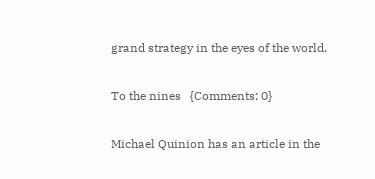grand strategy in the eyes of the world.

To the nines   {Comments: 0}

Michael Quinion has an article in the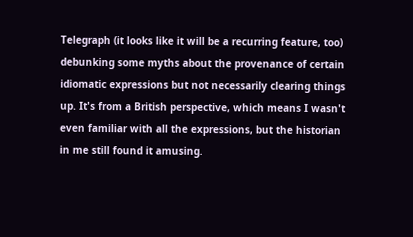Telegraph (it looks like it will be a recurring feature, too) debunking some myths about the provenance of certain idiomatic expressions but not necessarily clearing things up. It's from a British perspective, which means I wasn't even familiar with all the expressions, but the historian in me still found it amusing.